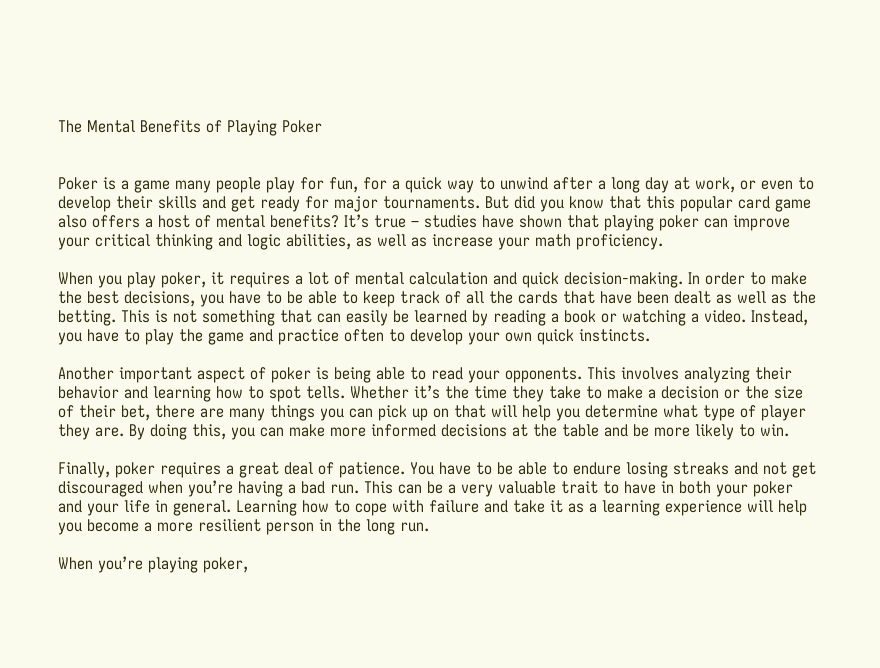The Mental Benefits of Playing Poker


Poker is a game many people play for fun, for a quick way to unwind after a long day at work, or even to develop their skills and get ready for major tournaments. But did you know that this popular card game also offers a host of mental benefits? It’s true – studies have shown that playing poker can improve your critical thinking and logic abilities, as well as increase your math proficiency.

When you play poker, it requires a lot of mental calculation and quick decision-making. In order to make the best decisions, you have to be able to keep track of all the cards that have been dealt as well as the betting. This is not something that can easily be learned by reading a book or watching a video. Instead, you have to play the game and practice often to develop your own quick instincts.

Another important aspect of poker is being able to read your opponents. This involves analyzing their behavior and learning how to spot tells. Whether it’s the time they take to make a decision or the size of their bet, there are many things you can pick up on that will help you determine what type of player they are. By doing this, you can make more informed decisions at the table and be more likely to win.

Finally, poker requires a great deal of patience. You have to be able to endure losing streaks and not get discouraged when you’re having a bad run. This can be a very valuable trait to have in both your poker and your life in general. Learning how to cope with failure and take it as a learning experience will help you become a more resilient person in the long run.

When you’re playing poker,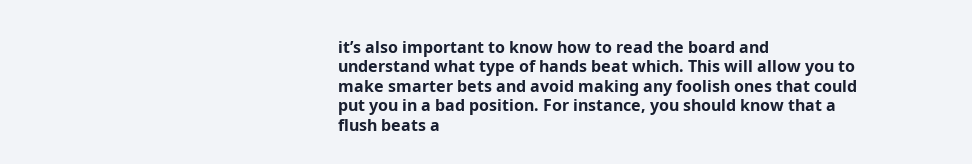it’s also important to know how to read the board and understand what type of hands beat which. This will allow you to make smarter bets and avoid making any foolish ones that could put you in a bad position. For instance, you should know that a flush beats a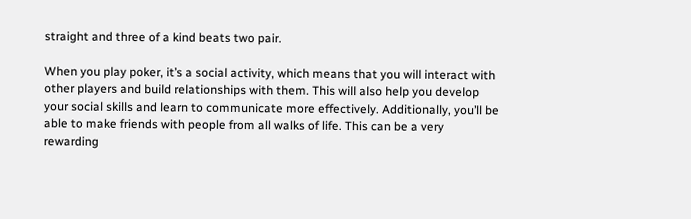straight and three of a kind beats two pair.

When you play poker, it’s a social activity, which means that you will interact with other players and build relationships with them. This will also help you develop your social skills and learn to communicate more effectively. Additionally, you’ll be able to make friends with people from all walks of life. This can be a very rewarding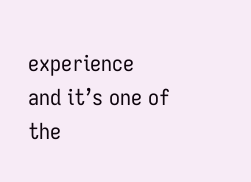experience and it’s one of the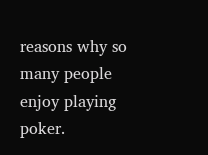reasons why so many people enjoy playing poker.